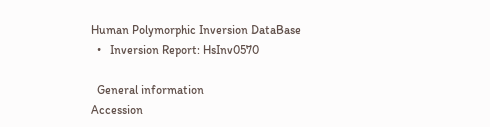Human Polymorphic Inversion DataBase
  •   Inversion Report: HsInv0570

  General information
Accession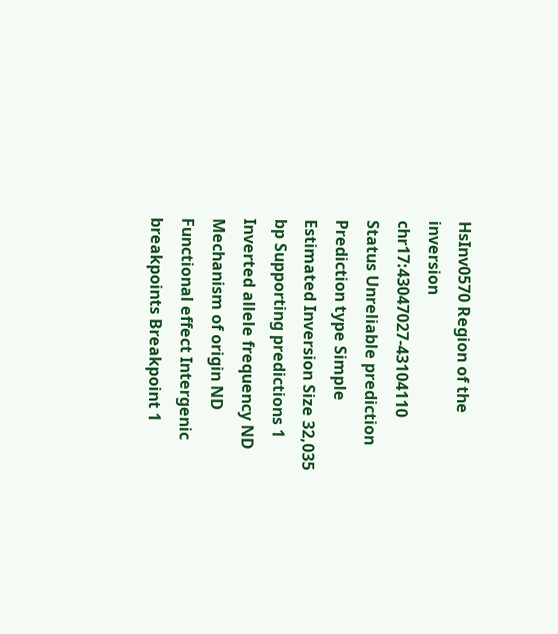HsInv0570 Region of the inversion chr17:43047027-43104110
Status Unreliable prediction Prediction type Simple
Estimated Inversion Size 32,035 bp Supporting predictions 1
Inverted allele frequency ND Mechanism of origin ND
Functional effect Intergenic breakpoints Breakpoint 1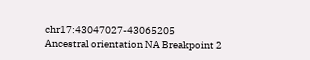chr17:43047027-43065205
Ancestral orientation NA Breakpoint 2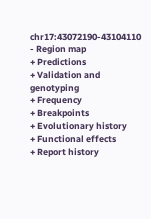chr17:43072190-43104110
- Region map
+ Predictions
+ Validation and genotyping
+ Frequency
+ Breakpoints
+ Evolutionary history
+ Functional effects
+ Report history